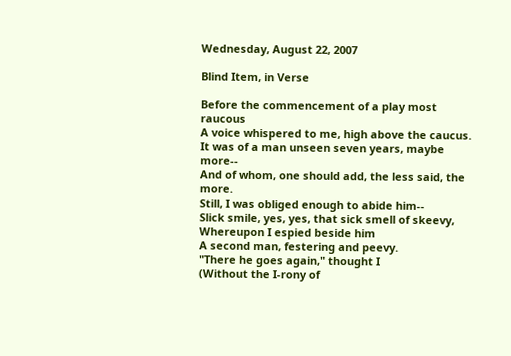Wednesday, August 22, 2007

Blind Item, in Verse

Before the commencement of a play most raucous
A voice whispered to me, high above the caucus.
It was of a man unseen seven years, maybe more--
And of whom, one should add, the less said, the more.
Still, I was obliged enough to abide him--
Slick smile, yes, yes, that sick smell of skeevy,
Whereupon I espied beside him
A second man, festering and peevy.
"There he goes again," thought I
(Without the I-rony of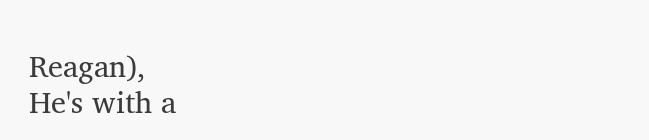Reagan),
He's with a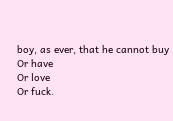boy, as ever, that he cannot buy
Or have
Or love
Or fuck.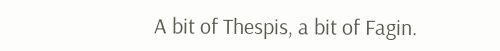A bit of Thespis, a bit of Fagin.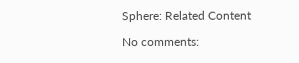Sphere: Related Content

No comments: